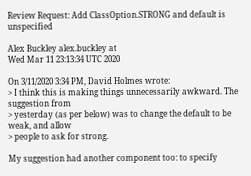Review Request: Add ClassOption.STRONG and default is unspecified

Alex Buckley alex.buckley at
Wed Mar 11 23:13:34 UTC 2020

On 3/11/2020 3:34 PM, David Holmes wrote:
> I think this is making things unnecessarily awkward. The suggestion from
> yesterday (as per below) was to change the default to be weak, and allow
> people to ask for strong.

My suggestion had another component too: to specify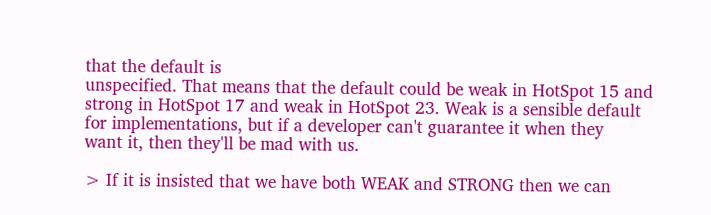that the default is
unspecified. That means that the default could be weak in HotSpot 15 and
strong in HotSpot 17 and weak in HotSpot 23. Weak is a sensible default
for implementations, but if a developer can't guarantee it when they
want it, then they'll be mad with us.

> If it is insisted that we have both WEAK and STRONG then we can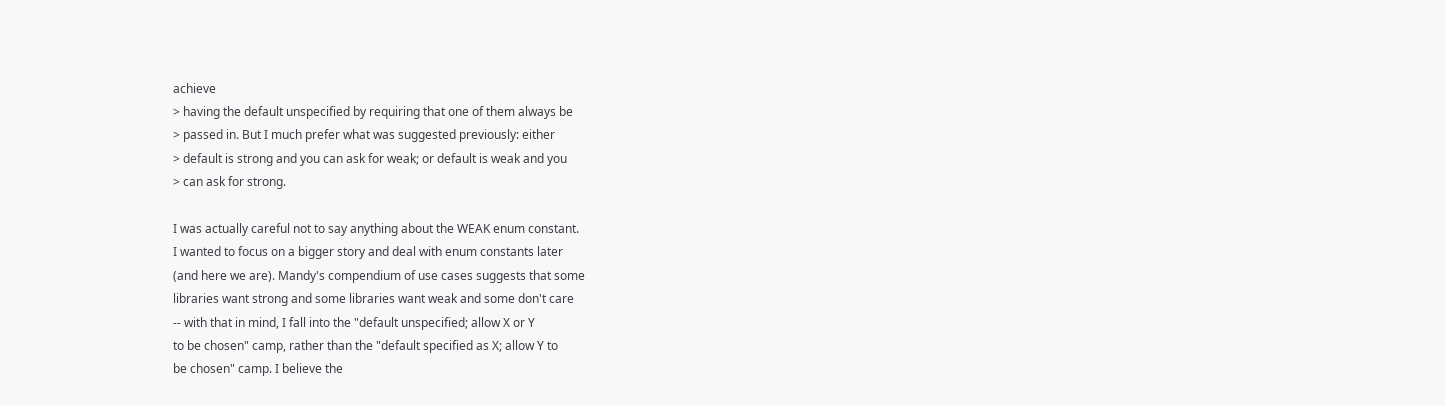achieve
> having the default unspecified by requiring that one of them always be
> passed in. But I much prefer what was suggested previously: either
> default is strong and you can ask for weak; or default is weak and you
> can ask for strong.

I was actually careful not to say anything about the WEAK enum constant.
I wanted to focus on a bigger story and deal with enum constants later
(and here we are). Mandy's compendium of use cases suggests that some
libraries want strong and some libraries want weak and some don't care
-- with that in mind, I fall into the "default unspecified; allow X or Y
to be chosen" camp, rather than the "default specified as X; allow Y to
be chosen" camp. I believe the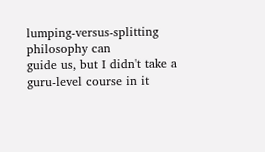lumping-versus-splitting philosophy can
guide us, but I didn't take a guru-level course in it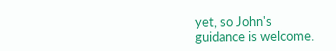yet, so John's
guidance is welcome.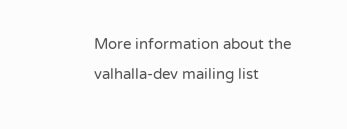More information about the valhalla-dev mailing list